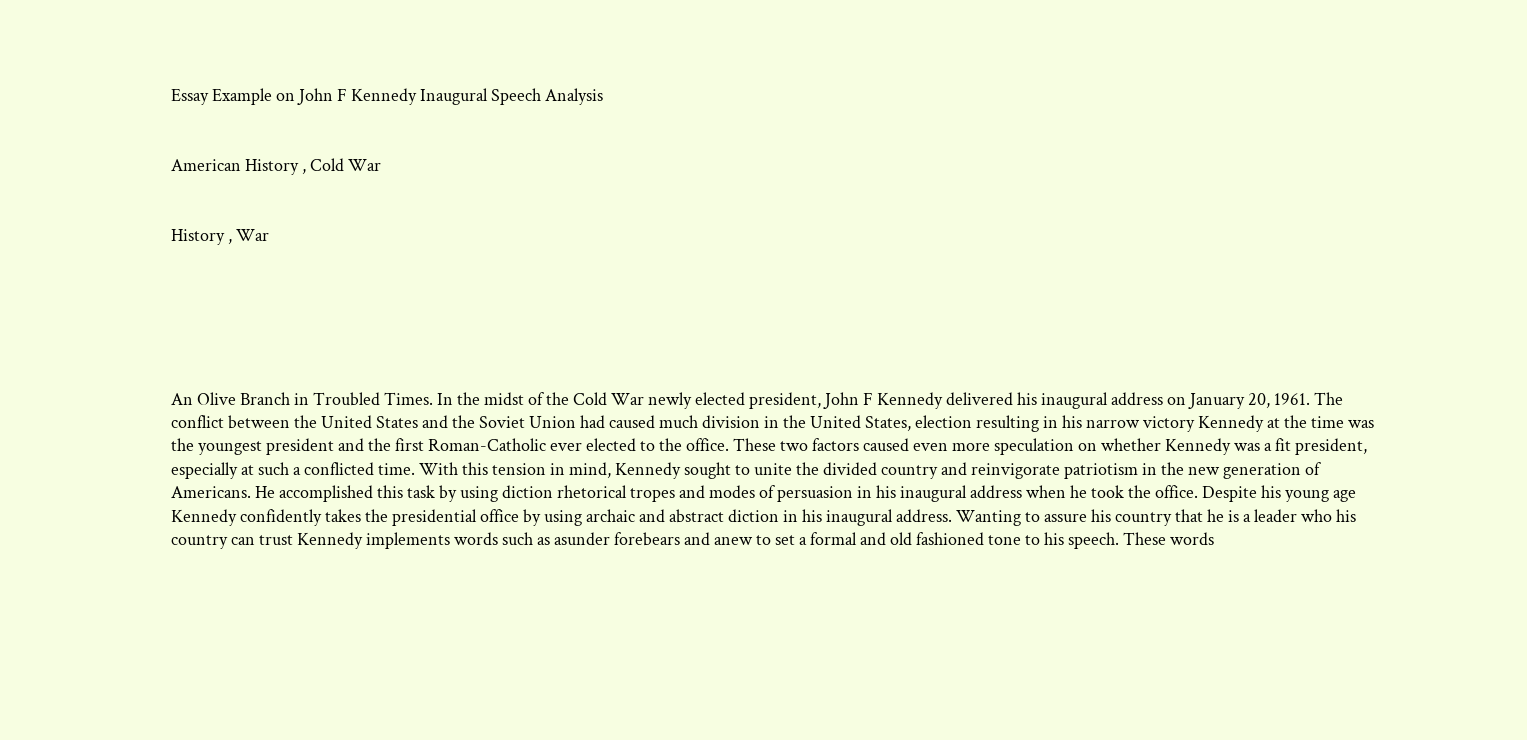Essay Example on John F Kennedy Inaugural Speech Analysis


American History , Cold War


History , War






An Olive Branch in Troubled Times. In the midst of the Cold War newly elected president, John F Kennedy delivered his inaugural address on January 20, 1961. The conflict between the United States and the Soviet Union had caused much division in the United States, election resulting in his narrow victory Kennedy at the time was the youngest president and the first Roman-Catholic ever elected to the office. These two factors caused even more speculation on whether Kennedy was a fit president, especially at such a conflicted time. With this tension in mind, Kennedy sought to unite the divided country and reinvigorate patriotism in the new generation of Americans. He accomplished this task by using diction rhetorical tropes and modes of persuasion in his inaugural address when he took the office. Despite his young age Kennedy confidently takes the presidential office by using archaic and abstract diction in his inaugural address. Wanting to assure his country that he is a leader who his country can trust Kennedy implements words such as asunder forebears and anew to set a formal and old fashioned tone to his speech. These words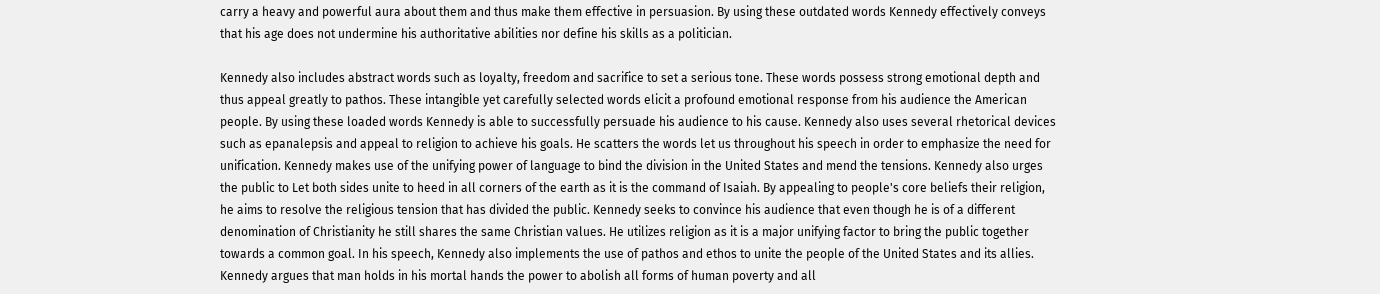carry a heavy and powerful aura about them and thus make them effective in persuasion. By using these outdated words Kennedy effectively conveys that his age does not undermine his authoritative abilities nor define his skills as a politician.

Kennedy also includes abstract words such as loyalty, freedom and sacrifice to set a serious tone. These words possess strong emotional depth and thus appeal greatly to pathos. These intangible yet carefully selected words elicit a profound emotional response from his audience the American people. By using these loaded words Kennedy is able to successfully persuade his audience to his cause. Kennedy also uses several rhetorical devices such as epanalepsis and appeal to religion to achieve his goals. He scatters the words let us throughout his speech in order to emphasize the need for unification. Kennedy makes use of the unifying power of language to bind the division in the United States and mend the tensions. Kennedy also urges the public to Let both sides unite to heed in all corners of the earth as it is the command of Isaiah. By appealing to people's core beliefs their religion, he aims to resolve the religious tension that has divided the public. Kennedy seeks to convince his audience that even though he is of a different denomination of Christianity he still shares the same Christian values. He utilizes religion as it is a major unifying factor to bring the public together towards a common goal. In his speech, Kennedy also implements the use of pathos and ethos to unite the people of the United States and its allies. Kennedy argues that man holds in his mortal hands the power to abolish all forms of human poverty and all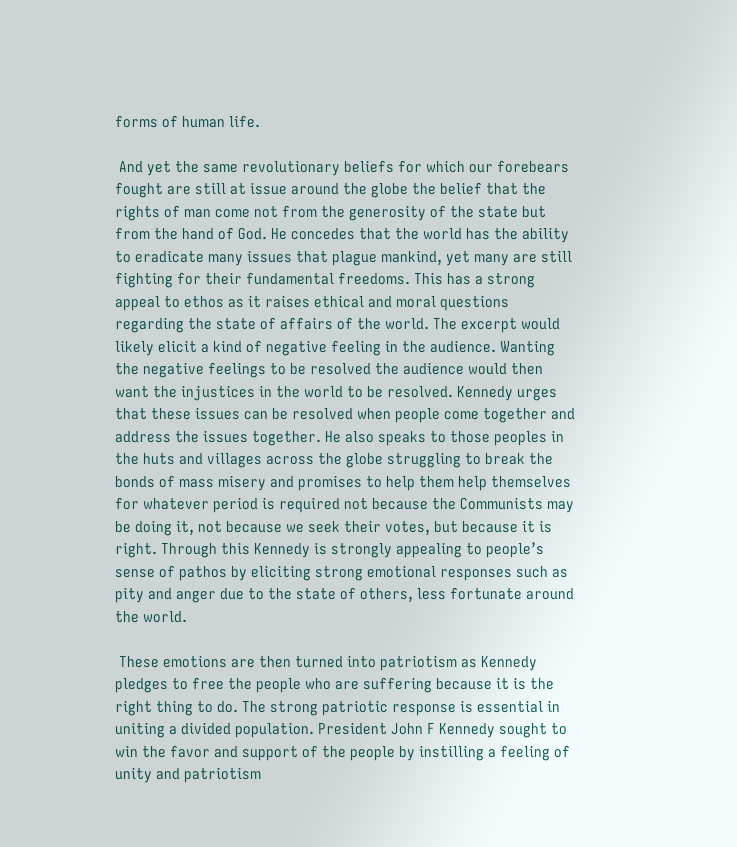forms of human life.

 And yet the same revolutionary beliefs for which our forebears fought are still at issue around the globe the belief that the rights of man come not from the generosity of the state but from the hand of God. He concedes that the world has the ability to eradicate many issues that plague mankind, yet many are still fighting for their fundamental freedoms. This has a strong appeal to ethos as it raises ethical and moral questions regarding the state of affairs of the world. The excerpt would likely elicit a kind of negative feeling in the audience. Wanting the negative feelings to be resolved the audience would then want the injustices in the world to be resolved. Kennedy urges that these issues can be resolved when people come together and address the issues together. He also speaks to those peoples in the huts and villages across the globe struggling to break the bonds of mass misery and promises to help them help themselves for whatever period is required not because the Communists may be doing it, not because we seek their votes, but because it is right. Through this Kennedy is strongly appealing to people’s sense of pathos by eliciting strong emotional responses such as pity and anger due to the state of others, less fortunate around the world.

 These emotions are then turned into patriotism as Kennedy pledges to free the people who are suffering because it is the right thing to do. The strong patriotic response is essential in uniting a divided population. President John F Kennedy sought to win the favor and support of the people by instilling a feeling of unity and patriotism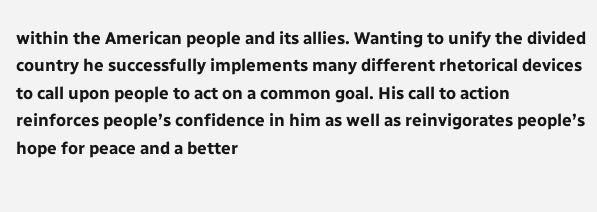within the American people and its allies. Wanting to unify the divided country he successfully implements many different rhetorical devices to call upon people to act on a common goal. His call to action reinforces people’s confidence in him as well as reinvigorates people’s hope for peace and a better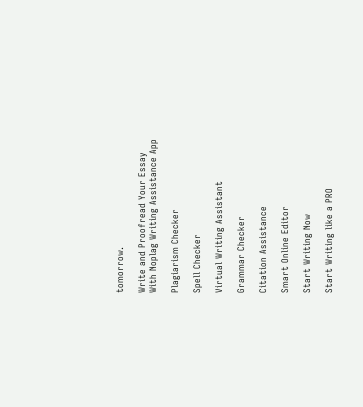tomorrow.

Write and Proofread Your Essay
With Noplag Writing Assistance App

Plagiarism Checker

Spell Checker

Virtual Writing Assistant

Grammar Checker

Citation Assistance

Smart Online Editor

Start Writing Now

Start Writing like a PRO